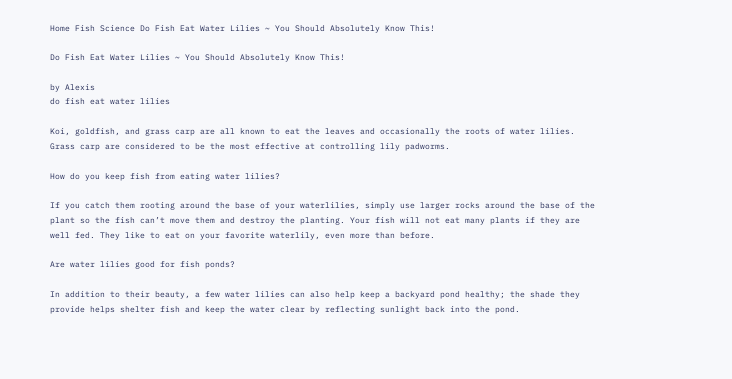Home Fish Science Do Fish Eat Water Lilies ~ You Should Absolutely Know This!

Do Fish Eat Water Lilies ~ You Should Absolutely Know This!

by Alexis
do fish eat water lilies

Koi, goldfish, and grass carp are all known to eat the leaves and occasionally the roots of water lilies. Grass carp are considered to be the most effective at controlling lily padworms.

How do you keep fish from eating water lilies?

If you catch them rooting around the base of your waterlilies, simply use larger rocks around the base of the plant so the fish can’t move them and destroy the planting. Your fish will not eat many plants if they are well fed. They like to eat on your favorite waterlily, even more than before.

Are water lilies good for fish ponds?

In addition to their beauty, a few water lilies can also help keep a backyard pond healthy; the shade they provide helps shelter fish and keep the water clear by reflecting sunlight back into the pond.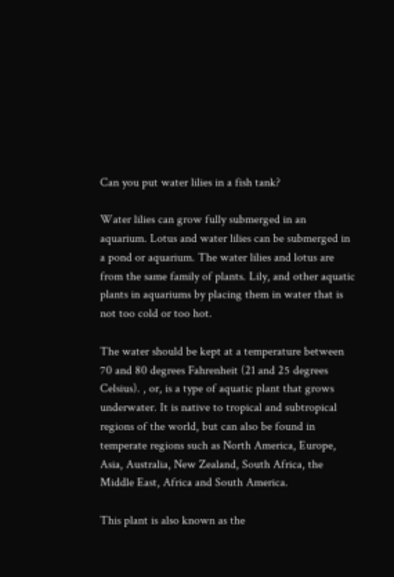Can you put water lilies in a fish tank?

Water lilies can grow fully submerged in an aquarium. Lotus and water lilies can be submerged in a pond or aquarium. The water lilies and lotus are from the same family of plants. Lily, and other aquatic plants in aquariums by placing them in water that is not too cold or too hot.

The water should be kept at a temperature between 70 and 80 degrees Fahrenheit (21 and 25 degrees Celsius). , or, is a type of aquatic plant that grows underwater. It is native to tropical and subtropical regions of the world, but can also be found in temperate regions such as North America, Europe, Asia, Australia, New Zealand, South Africa, the Middle East, Africa and South America.

This plant is also known as the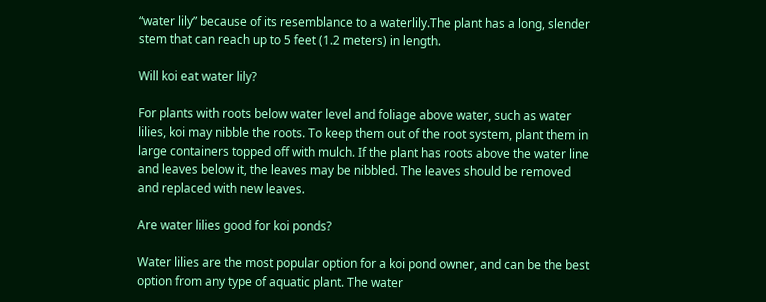“water lily” because of its resemblance to a waterlily.The plant has a long, slender stem that can reach up to 5 feet (1.2 meters) in length.

Will koi eat water lily?

For plants with roots below water level and foliage above water, such as water lilies, koi may nibble the roots. To keep them out of the root system, plant them in large containers topped off with mulch. If the plant has roots above the water line and leaves below it, the leaves may be nibbled. The leaves should be removed and replaced with new leaves.

Are water lilies good for koi ponds?

Water lilies are the most popular option for a koi pond owner, and can be the best option from any type of aquatic plant. The water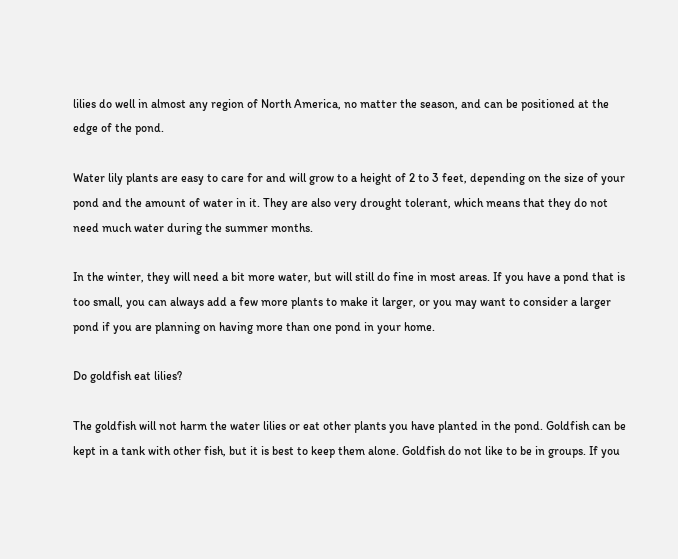lilies do well in almost any region of North America, no matter the season, and can be positioned at the edge of the pond.

Water lily plants are easy to care for and will grow to a height of 2 to 3 feet, depending on the size of your pond and the amount of water in it. They are also very drought tolerant, which means that they do not need much water during the summer months.

In the winter, they will need a bit more water, but will still do fine in most areas. If you have a pond that is too small, you can always add a few more plants to make it larger, or you may want to consider a larger pond if you are planning on having more than one pond in your home.

Do goldfish eat lilies?

The goldfish will not harm the water lilies or eat other plants you have planted in the pond. Goldfish can be kept in a tank with other fish, but it is best to keep them alone. Goldfish do not like to be in groups. If you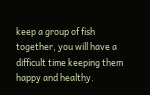keep a group of fish together, you will have a difficult time keeping them happy and healthy.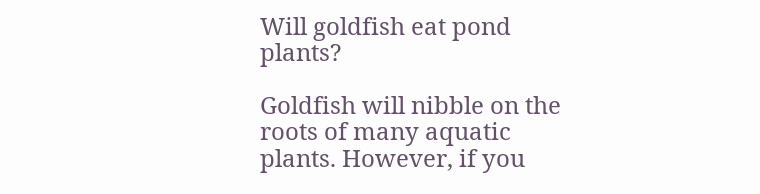Will goldfish eat pond plants?

Goldfish will nibble on the roots of many aquatic plants. However, if you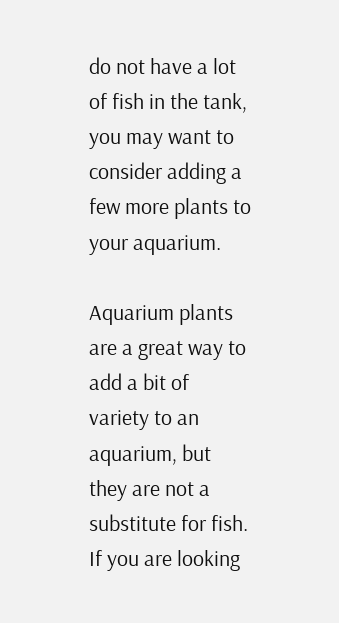do not have a lot of fish in the tank, you may want to consider adding a few more plants to your aquarium.

Aquarium plants are a great way to add a bit of variety to an aquarium, but they are not a substitute for fish. If you are looking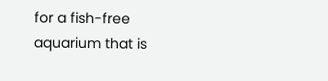for a fish-free aquarium that is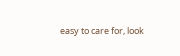easy to care for, look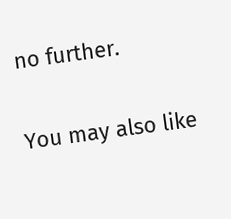no further.

You may also like